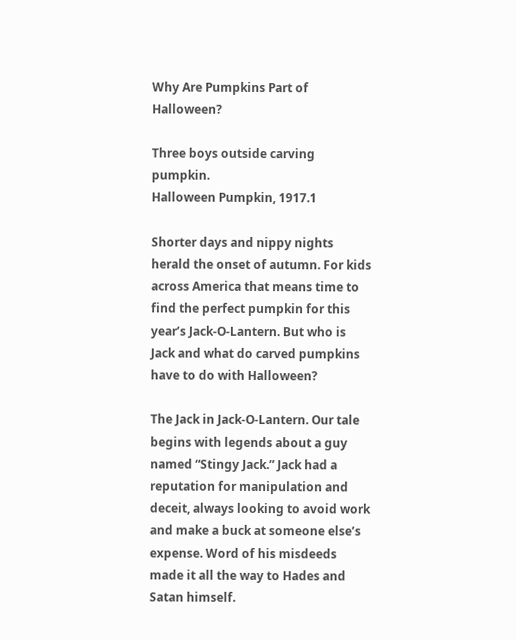Why Are Pumpkins Part of Halloween?

Three boys outside carving pumpkin.
Halloween Pumpkin, 1917.1

Shorter days and nippy nights herald the onset of autumn. For kids across America that means time to find the perfect pumpkin for this year’s Jack-O-Lantern. But who is Jack and what do carved pumpkins have to do with Halloween?

The Jack in Jack-O-Lantern. Our tale begins with legends about a guy named “Stingy Jack.” Jack had a reputation for manipulation and deceit, always looking to avoid work and make a buck at someone else’s expense. Word of his misdeeds made it all the way to Hades and Satan himself.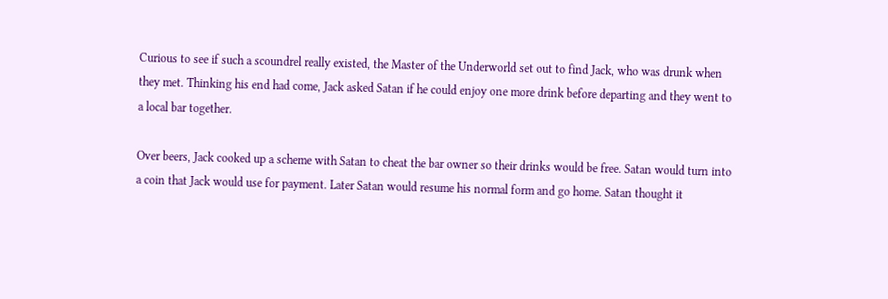Curious to see if such a scoundrel really existed, the Master of the Underworld set out to find Jack, who was drunk when they met. Thinking his end had come, Jack asked Satan if he could enjoy one more drink before departing and they went to a local bar together.

Over beers, Jack cooked up a scheme with Satan to cheat the bar owner so their drinks would be free. Satan would turn into a coin that Jack would use for payment. Later Satan would resume his normal form and go home. Satan thought it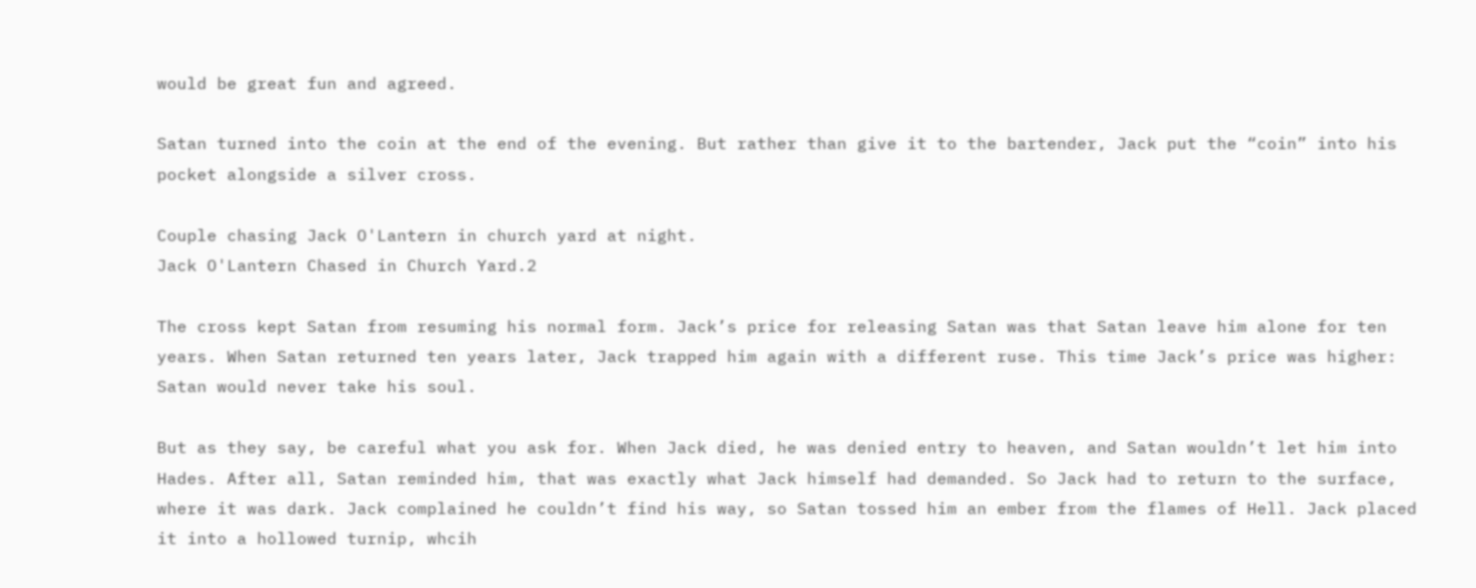would be great fun and agreed.

Satan turned into the coin at the end of the evening. But rather than give it to the bartender, Jack put the “coin” into his pocket alongside a silver cross.

Couple chasing Jack O'Lantern in church yard at night.
Jack O'Lantern Chased in Church Yard.2

The cross kept Satan from resuming his normal form. Jack’s price for releasing Satan was that Satan leave him alone for ten years. When Satan returned ten years later, Jack trapped him again with a different ruse. This time Jack’s price was higher: Satan would never take his soul.

But as they say, be careful what you ask for. When Jack died, he was denied entry to heaven, and Satan wouldn’t let him into Hades. After all, Satan reminded him, that was exactly what Jack himself had demanded. So Jack had to return to the surface, where it was dark. Jack complained he couldn’t find his way, so Satan tossed him an ember from the flames of Hell. Jack placed it into a hollowed turnip, whcih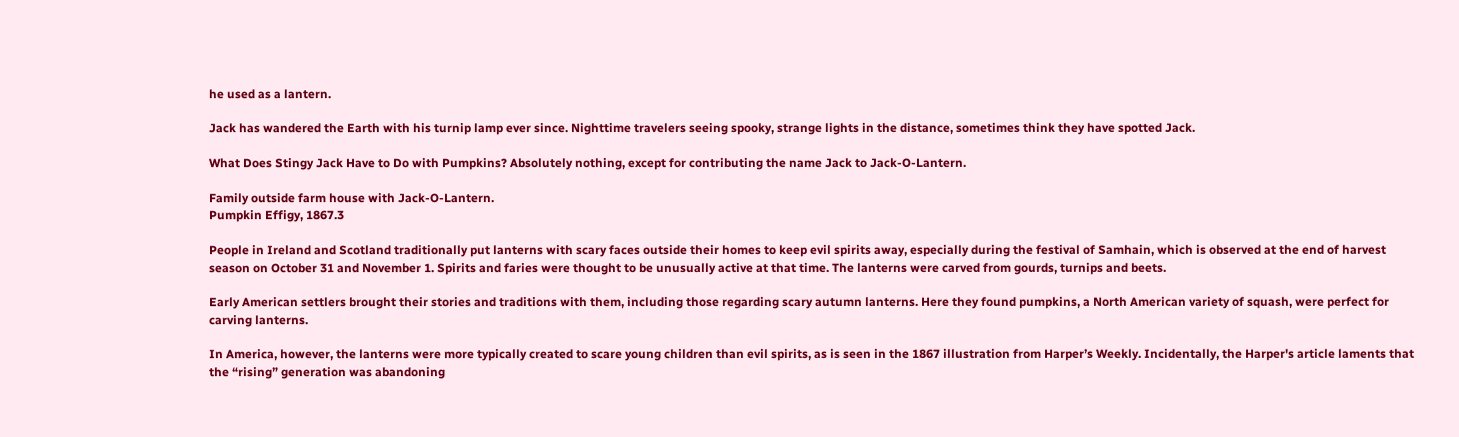he used as a lantern.

Jack has wandered the Earth with his turnip lamp ever since. Nighttime travelers seeing spooky, strange lights in the distance, sometimes think they have spotted Jack.

What Does Stingy Jack Have to Do with Pumpkins? Absolutely nothing, except for contributing the name Jack to Jack-O-Lantern.

Family outside farm house with Jack-O-Lantern.
Pumpkin Effigy, 1867.3

People in Ireland and Scotland traditionally put lanterns with scary faces outside their homes to keep evil spirits away, especially during the festival of Samhain, which is observed at the end of harvest season on October 31 and November 1. Spirits and faries were thought to be unusually active at that time. The lanterns were carved from gourds, turnips and beets.

Early American settlers brought their stories and traditions with them, including those regarding scary autumn lanterns. Here they found pumpkins, a North American variety of squash, were perfect for carving lanterns.

In America, however, the lanterns were more typically created to scare young children than evil spirits, as is seen in the 1867 illustration from Harper’s Weekly. Incidentally, the Harper's article laments that the “rising” generation was abandoning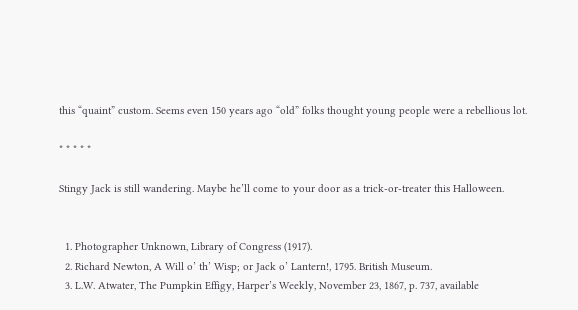this “quaint” custom. Seems even 150 years ago “old” folks thought young people were a rebellious lot.

* * * * *

Stingy Jack is still wandering. Maybe he’ll come to your door as a trick-or-treater this Halloween.


  1. Photographer Unknown, Library of Congress (1917).
  2. Richard Newton, A Will o’ th’ Wisp; or Jack o’ Lantern!, 1795. British Museum.
  3. L.W. Atwater, The Pumpkin Effigy, Harper’s Weekly, November 23, 1867, p. 737, available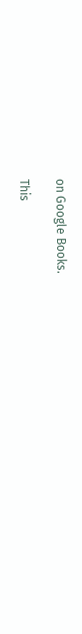on Google Books.

This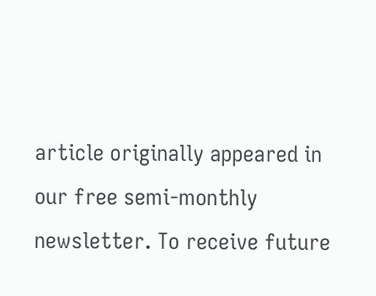article originally appeared in our free semi-monthly newsletter. To receive future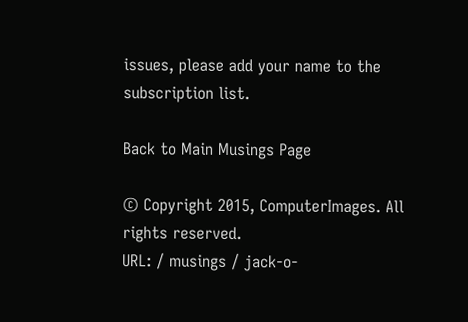issues, please add your name to the subscription list.

Back to Main Musings Page

© Copyright 2015, ComputerImages. All rights reserved.
URL: / musings / jack-o-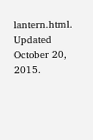lantern.html.
Updated October 20, 2015.